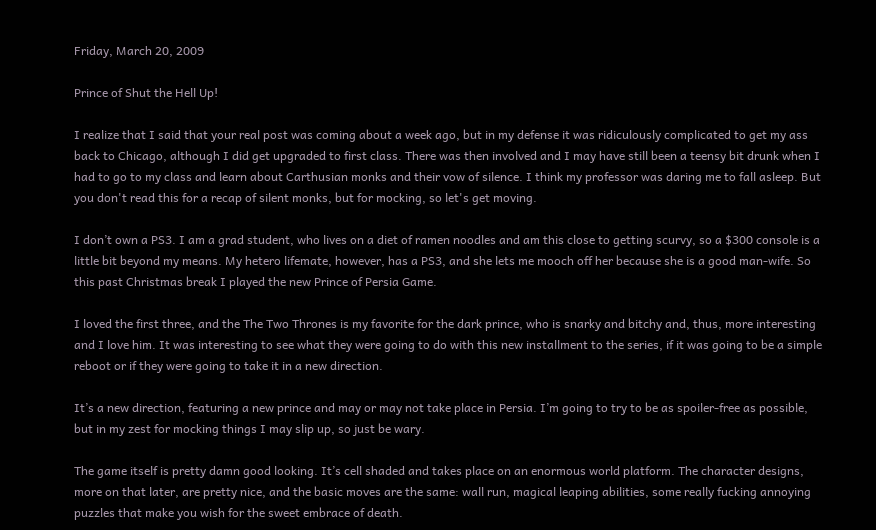Friday, March 20, 2009

Prince of Shut the Hell Up!

I realize that I said that your real post was coming about a week ago, but in my defense it was ridiculously complicated to get my ass back to Chicago, although I did get upgraded to first class. There was then involved and I may have still been a teensy bit drunk when I had to go to my class and learn about Carthusian monks and their vow of silence. I think my professor was daring me to fall asleep. But you don't read this for a recap of silent monks, but for mocking, so let's get moving.

I don’t own a PS3. I am a grad student, who lives on a diet of ramen noodles and am this close to getting scurvy, so a $300 console is a little bit beyond my means. My hetero lifemate, however, has a PS3, and she lets me mooch off her because she is a good man-wife. So this past Christmas break I played the new Prince of Persia Game.

I loved the first three, and the The Two Thrones is my favorite for the dark prince, who is snarky and bitchy and, thus, more interesting and I love him. It was interesting to see what they were going to do with this new installment to the series, if it was going to be a simple reboot or if they were going to take it in a new direction.

It’s a new direction, featuring a new prince and may or may not take place in Persia. I’m going to try to be as spoiler-free as possible, but in my zest for mocking things I may slip up, so just be wary.

The game itself is pretty damn good looking. It’s cell shaded and takes place on an enormous world platform. The character designs, more on that later, are pretty nice, and the basic moves are the same: wall run, magical leaping abilities, some really fucking annoying puzzles that make you wish for the sweet embrace of death.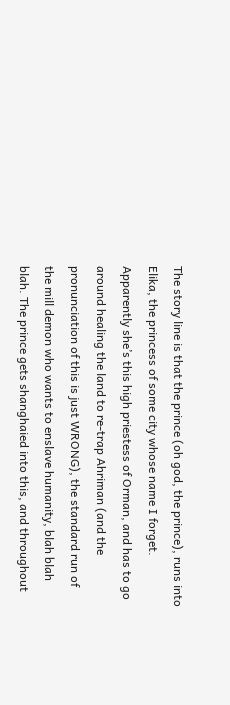The story line is that the prince (oh god, the prince), runs into Elika, the princess of some city whose name I forget. Apparently she’s this high priestess of Orman, and has to go around healing the land to re-trap Ahriman (and the pronunciation of this is just WRONG), the standard run of the mill demon who wants to enslave humanity, blah blah blah. The prince gets shanghaied into this, and throughout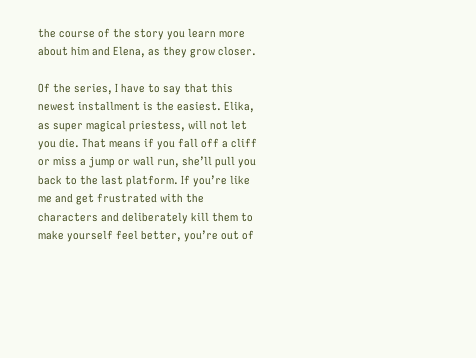the course of the story you learn more about him and Elena, as they grow closer.

Of the series, I have to say that this newest installment is the easiest. Elika, as super magical priestess, will not let you die. That means if you fall off a cliff or miss a jump or wall run, she’ll pull you back to the last platform. If you’re like me and get frustrated with the characters and deliberately kill them to make yourself feel better, you’re out of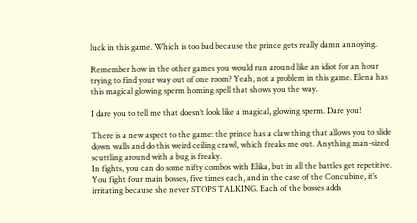luck in this game. Which is too bad because the prince gets really damn annoying.

Remember how in the other games you would run around like an idiot for an hour trying to find your way out of one room? Yeah, not a problem in this game. Elena has this magical glowing sperm homing spell that shows you the way.

I dare you to tell me that doesn’t look like a magical, glowing sperm. Dare you!

There is a new aspect to the game: the prince has a claw thing that allows you to slide down walls and do this weird ceiling crawl, which freaks me out. Anything man-sized scuttling around with a bug is freaky.
In fights, you can do some nifty combos with Elika, but in all the battles get repetitive. You fight four main bosses, five times each, and in the case of the Concubine, it’s irritating because she never STOPS TALKING. Each of the bosses adds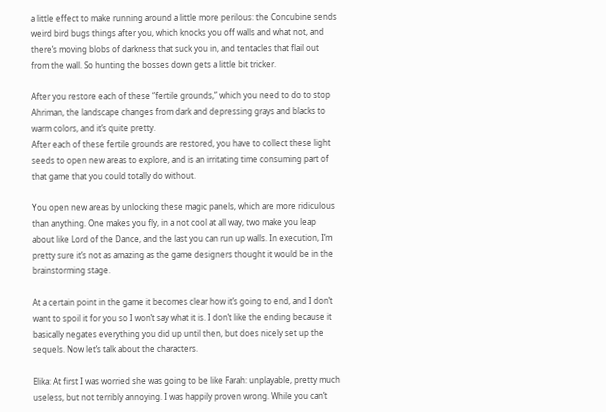a little effect to make running around a little more perilous: the Concubine sends weird bird bugs things after you, which knocks you off walls and what not, and there’s moving blobs of darkness that suck you in, and tentacles that flail out from the wall. So hunting the bosses down gets a little bit tricker.

After you restore each of these “fertile grounds,” which you need to do to stop Ahriman, the landscape changes from dark and depressing grays and blacks to warm colors, and it’s quite pretty.
After each of these fertile grounds are restored, you have to collect these light seeds to open new areas to explore, and is an irritating time consuming part of that game that you could totally do without.

You open new areas by unlocking these magic panels, which are more ridiculous than anything. One makes you fly, in a not cool at all way, two make you leap about like Lord of the Dance, and the last you can run up walls. In execution, I’m pretty sure it’s not as amazing as the game designers thought it would be in the brainstorming stage.

At a certain point in the game it becomes clear how it’s going to end, and I don’t want to spoil it for you so I won’t say what it is. I don’t like the ending because it basically negates everything you did up until then, but does nicely set up the sequels. Now let’s talk about the characters.

Elika: At first I was worried she was going to be like Farah: unplayable, pretty much useless, but not terribly annoying. I was happily proven wrong. While you can’t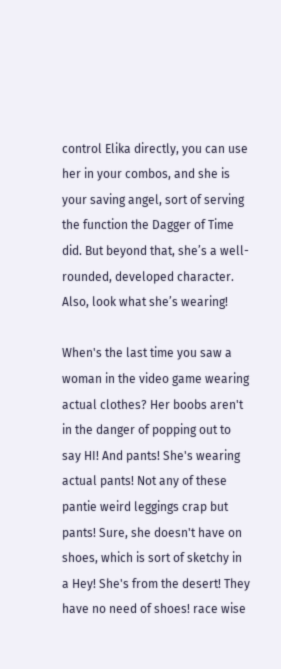control Elika directly, you can use her in your combos, and she is your saving angel, sort of serving the function the Dagger of Time did. But beyond that, she’s a well-rounded, developed character. Also, look what she’s wearing!

When's the last time you saw a woman in the video game wearing actual clothes? Her boobs aren't in the danger of popping out to say HI! And pants! She's wearing actual pants! Not any of these pantie weird leggings crap but pants! Sure, she doesn't have on shoes, which is sort of sketchy in a Hey! She's from the desert! They have no need of shoes! race wise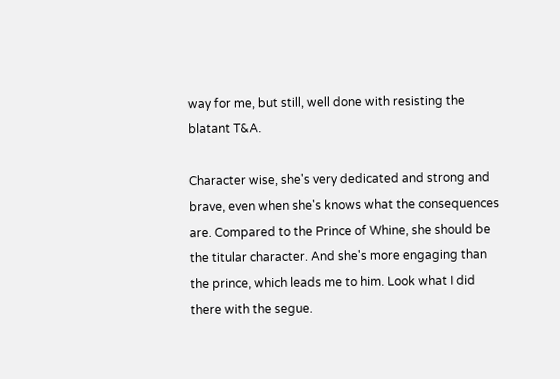way for me, but still, well done with resisting the blatant T&A.

Character wise, she's very dedicated and strong and brave, even when she's knows what the consequences are. Compared to the Prince of Whine, she should be the titular character. And she's more engaging than the prince, which leads me to him. Look what I did there with the segue.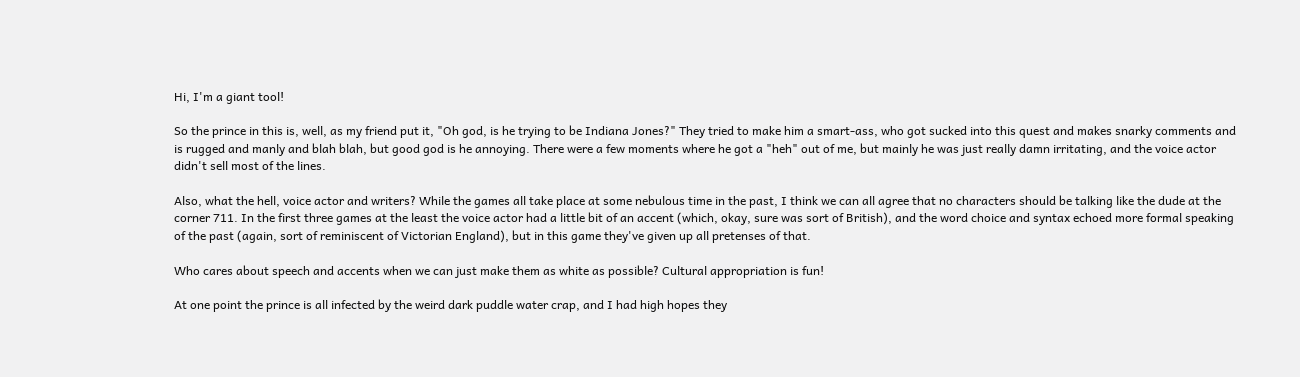Hi, I'm a giant tool!

So the prince in this is, well, as my friend put it, "Oh god, is he trying to be Indiana Jones?" They tried to make him a smart-ass, who got sucked into this quest and makes snarky comments and is rugged and manly and blah blah, but good god is he annoying. There were a few moments where he got a "heh" out of me, but mainly he was just really damn irritating, and the voice actor didn't sell most of the lines.

Also, what the hell, voice actor and writers? While the games all take place at some nebulous time in the past, I think we can all agree that no characters should be talking like the dude at the corner 711. In the first three games at the least the voice actor had a little bit of an accent (which, okay, sure was sort of British), and the word choice and syntax echoed more formal speaking of the past (again, sort of reminiscent of Victorian England), but in this game they've given up all pretenses of that.

Who cares about speech and accents when we can just make them as white as possible? Cultural appropriation is fun!

At one point the prince is all infected by the weird dark puddle water crap, and I had high hopes they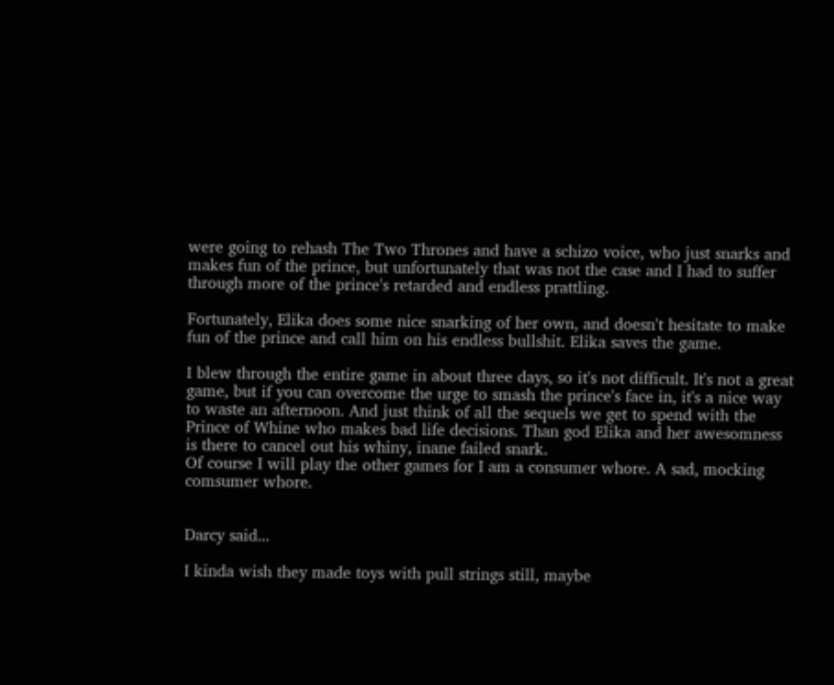were going to rehash The Two Thrones and have a schizo voice, who just snarks and makes fun of the prince, but unfortunately that was not the case and I had to suffer through more of the prince's retarded and endless prattling.

Fortunately, Elika does some nice snarking of her own, and doesn't hesitate to make fun of the prince and call him on his endless bullshit. Elika saves the game.

I blew through the entire game in about three days, so it's not difficult. It's not a great game, but if you can overcome the urge to smash the prince's face in, it's a nice way to waste an afternoon. And just think of all the sequels we get to spend with the Prince of Whine who makes bad life decisions. Than god Elika and her awesomness is there to cancel out his whiny, inane failed snark.
Of course I will play the other games for I am a consumer whore. A sad, mocking comsumer whore.


Darcy said...

I kinda wish they made toys with pull strings still, maybe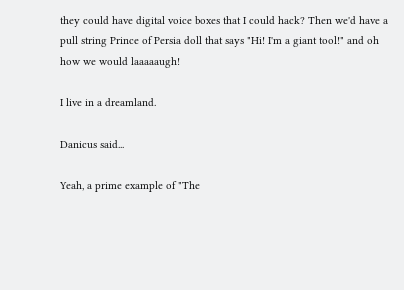they could have digital voice boxes that I could hack? Then we'd have a pull string Prince of Persia doll that says "Hi! I'm a giant tool!" and oh how we would laaaaaugh!

I live in a dreamland.

Danicus said...

Yeah, a prime example of "The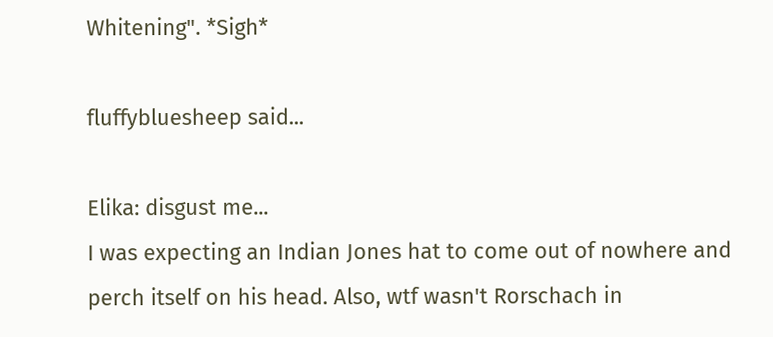Whitening". *Sigh*

fluffybluesheep said...

Elika: disgust me...
I was expecting an Indian Jones hat to come out of nowhere and perch itself on his head. Also, wtf wasn't Rorschach in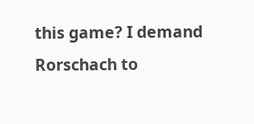this game? I demand Rorschach to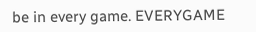be in every game. EVERYGAME